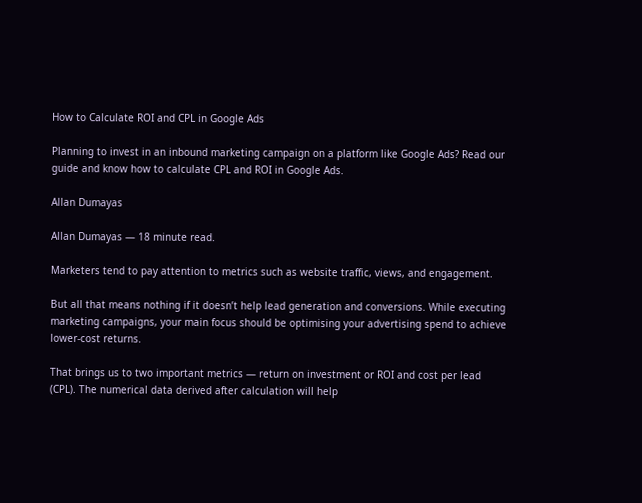How to Calculate ROI and CPL in Google Ads

Planning to invest in an inbound marketing campaign on a platform like Google Ads? Read our guide and know how to calculate CPL and ROI in Google Ads.

Allan Dumayas

Allan Dumayas — 18 minute read.

Marketers tend to pay attention to metrics such as website traffic, views, and engagement.

But all that means nothing if it doesn’t help lead generation and conversions. While executing marketing campaigns, your main focus should be optimising your advertising spend to achieve lower-cost returns.

That brings us to two important metrics — return on investment or ROI and cost per lead (CPL). The numerical data derived after calculation will help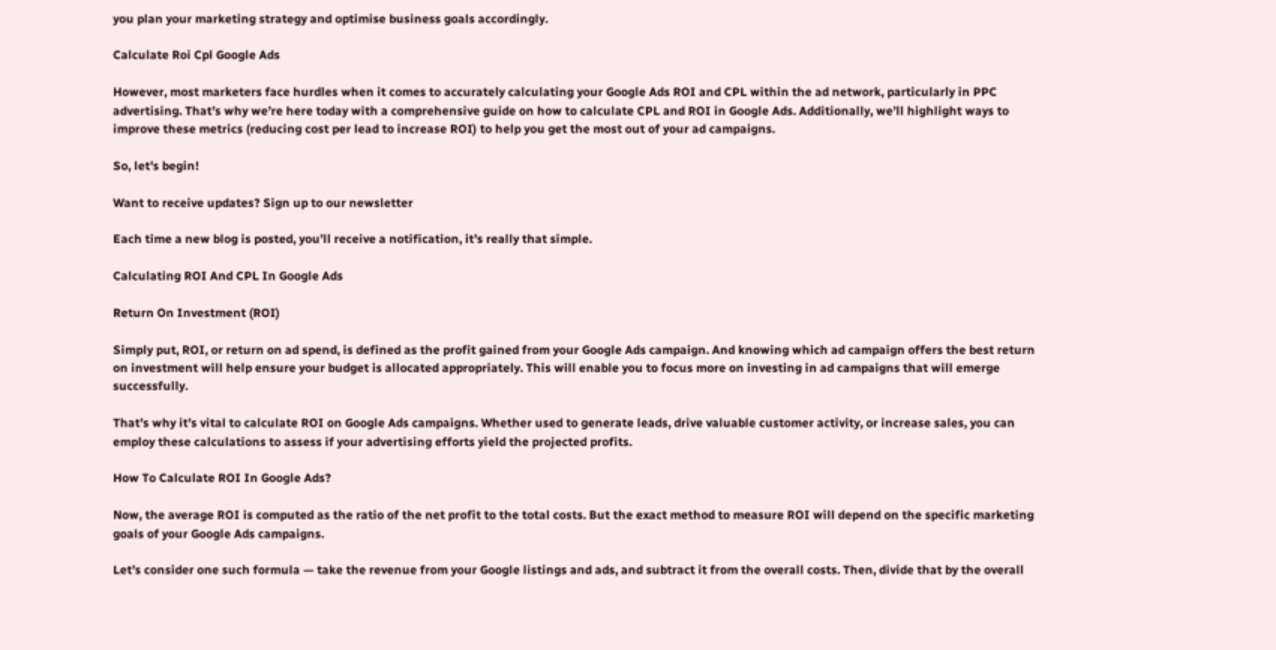you plan your marketing strategy and optimise business goals accordingly.

Calculate Roi Cpl Google Ads

However, most marketers face hurdles when it comes to accurately calculating your Google Ads ROI and CPL within the ad network, particularly in PPC advertising. That’s why we’re here today with a comprehensive guide on how to calculate CPL and ROI in Google Ads. Additionally, we’ll highlight ways to improve these metrics (reducing cost per lead to increase ROI) to help you get the most out of your ad campaigns.

So, let’s begin!

Want to receive updates? Sign up to our newsletter

Each time a new blog is posted, you’ll receive a notification, it’s really that simple.

Calculating ROI And CPL In Google Ads

Return On Investment (ROI)

Simply put, ROI, or return on ad spend, is defined as the profit gained from your Google Ads campaign. And knowing which ad campaign offers the best return on investment will help ensure your budget is allocated appropriately. This will enable you to focus more on investing in ad campaigns that will emerge successfully.

That’s why it’s vital to calculate ROI on Google Ads campaigns. Whether used to generate leads, drive valuable customer activity, or increase sales, you can employ these calculations to assess if your advertising efforts yield the projected profits.

How To Calculate ROI In Google Ads?

Now, the average ROI is computed as the ratio of the net profit to the total costs. But the exact method to measure ROI will depend on the specific marketing goals of your Google Ads campaigns.

Let’s consider one such formula — take the revenue from your Google listings and ads, and subtract it from the overall costs. Then, divide that by the overall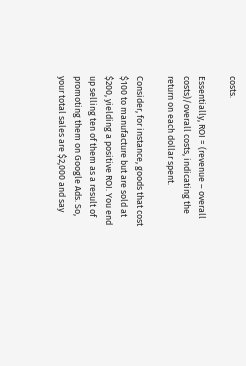costs.

Essentially, ROI = (revenue – overall costs)/overall costs, indicating the return on each dollar spent.

Consider, for instance, goods that cost $100 to manufacture but are sold at $200, yielding a positive ROI. You end up selling ten of them as a result of promoting them on Google Ads. So, your total sales are $2,000 and say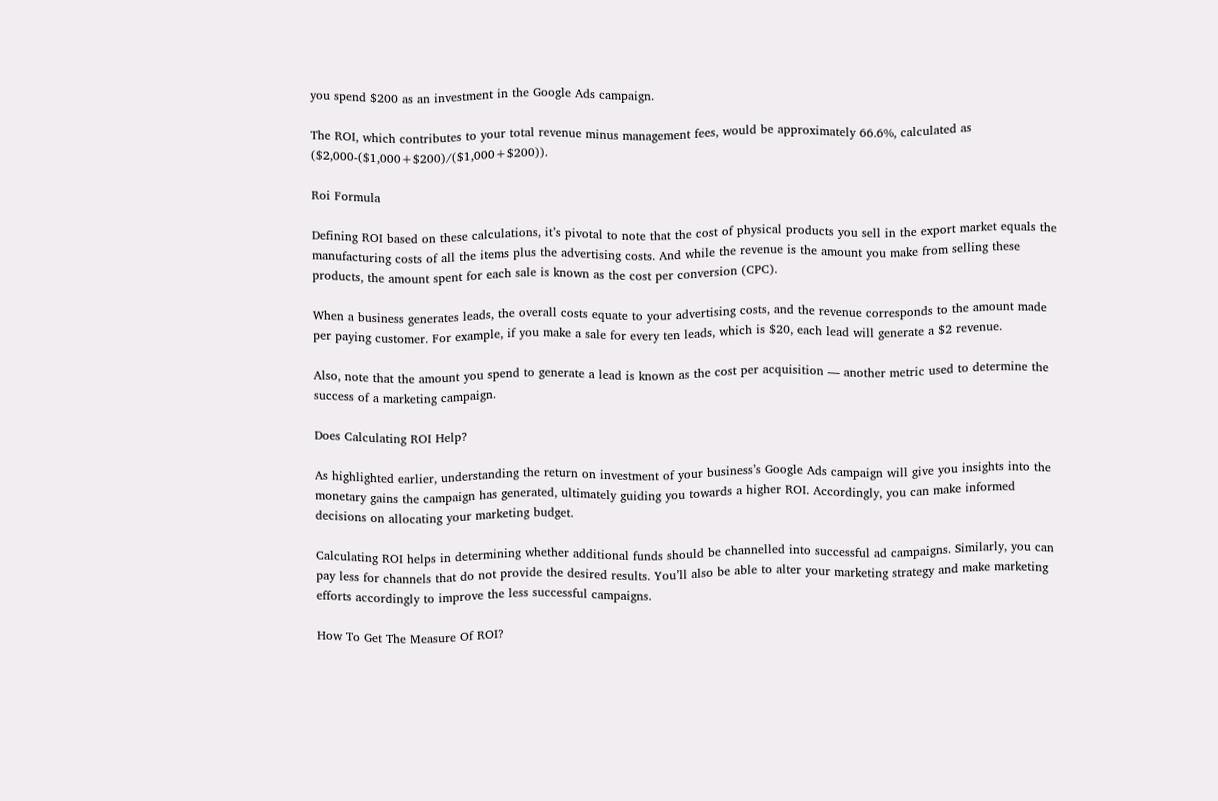you spend $200 as an investment in the Google Ads campaign.

The ROI, which contributes to your total revenue minus management fees, would be approximately 66.6%, calculated as ($2,000-($1,000+$200)/($1,000+$200)).

Roi Formula

Defining ROI based on these calculations, it’s pivotal to note that the cost of physical products you sell in the export market equals the manufacturing costs of all the items plus the advertising costs. And while the revenue is the amount you make from selling these products, the amount spent for each sale is known as the cost per conversion (CPC).

When a business generates leads, the overall costs equate to your advertising costs, and the revenue corresponds to the amount made per paying customer. For example, if you make a sale for every ten leads, which is $20, each lead will generate a $2 revenue.

Also, note that the amount you spend to generate a lead is known as the cost per acquisition — another metric used to determine the success of a marketing campaign.

Does Calculating ROI Help?

As highlighted earlier, understanding the return on investment of your business’s Google Ads campaign will give you insights into the monetary gains the campaign has generated, ultimately guiding you towards a higher ROI. Accordingly, you can make informed decisions on allocating your marketing budget.

Calculating ROI helps in determining whether additional funds should be channelled into successful ad campaigns. Similarly, you can pay less for channels that do not provide the desired results. You’ll also be able to alter your marketing strategy and make marketing efforts accordingly to improve the less successful campaigns.

How To Get The Measure Of ROI?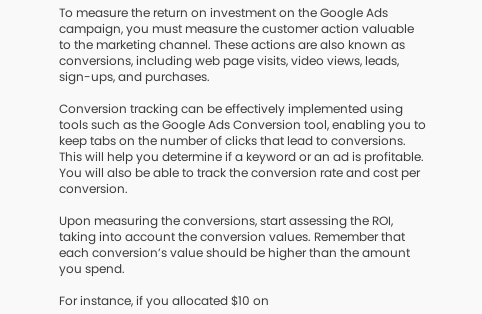To measure the return on investment on the Google Ads campaign, you must measure the customer action valuable to the marketing channel. These actions are also known as conversions, including web page visits, video views, leads, sign-ups, and purchases.

Conversion tracking can be effectively implemented using tools such as the Google Ads Conversion tool, enabling you to keep tabs on the number of clicks that lead to conversions. This will help you determine if a keyword or an ad is profitable. You will also be able to track the conversion rate and cost per conversion.

Upon measuring the conversions, start assessing the ROI, taking into account the conversion values. Remember that each conversion’s value should be higher than the amount you spend.

For instance, if you allocated $10 on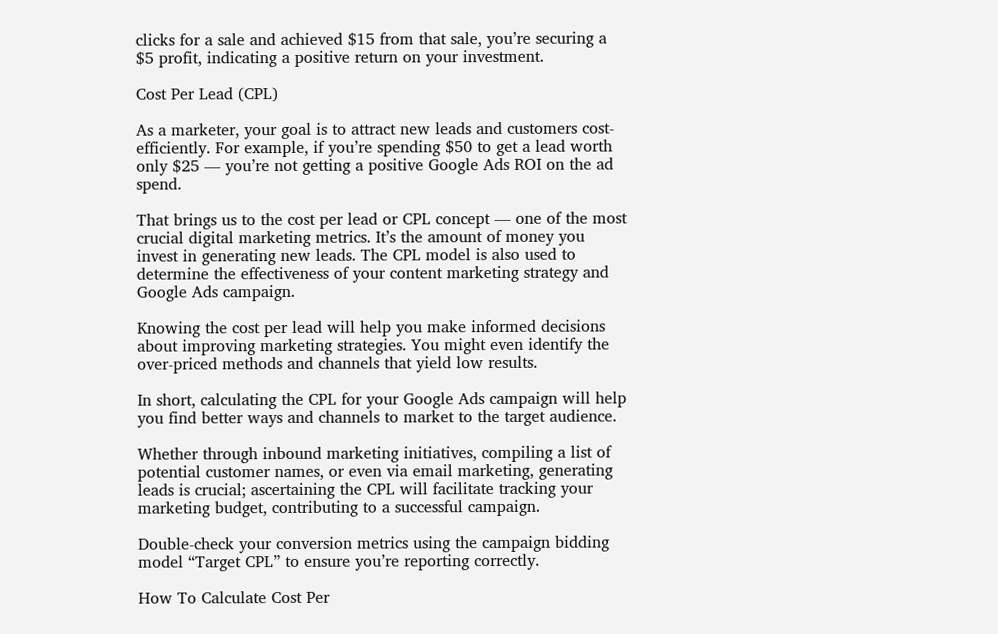clicks for a sale and achieved $15 from that sale, you’re securing a $5 profit, indicating a positive return on your investment.

Cost Per Lead (CPL)

As a marketer, your goal is to attract new leads and customers cost-efficiently. For example, if you’re spending $50 to get a lead worth only $25 — you’re not getting a positive Google Ads ROI on the ad spend.

That brings us to the cost per lead or CPL concept — one of the most crucial digital marketing metrics. It’s the amount of money you invest in generating new leads. The CPL model is also used to determine the effectiveness of your content marketing strategy and Google Ads campaign.

Knowing the cost per lead will help you make informed decisions about improving marketing strategies. You might even identify the over-priced methods and channels that yield low results.

In short, calculating the CPL for your Google Ads campaign will help you find better ways and channels to market to the target audience.

Whether through inbound marketing initiatives, compiling a list of potential customer names, or even via email marketing, generating leads is crucial; ascertaining the CPL will facilitate tracking your marketing budget, contributing to a successful campaign.

Double-check your conversion metrics using the campaign bidding model “Target CPL” to ensure you’re reporting correctly.

How To Calculate Cost Per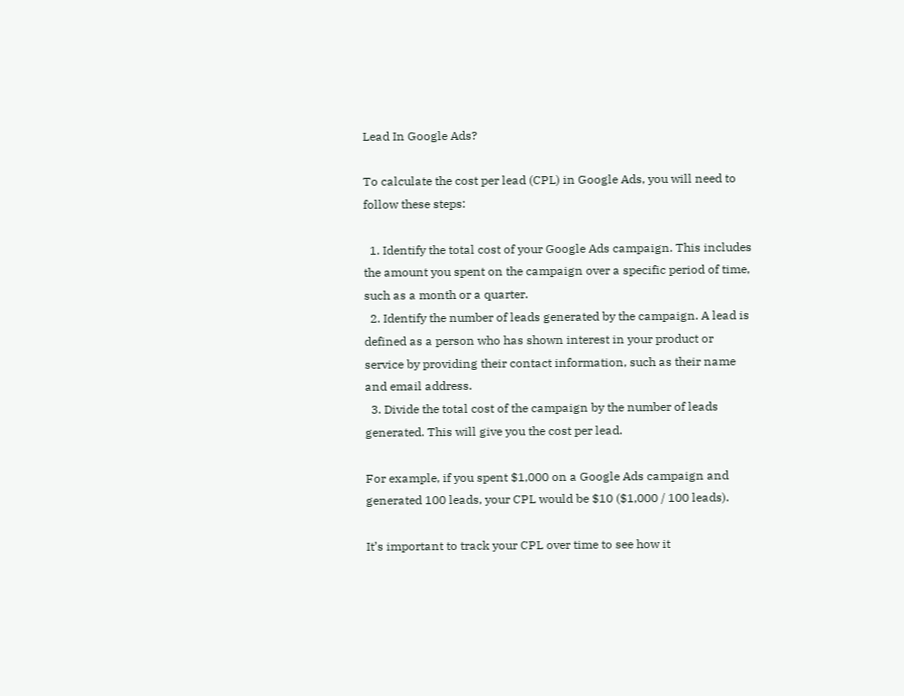Lead In Google Ads?

To calculate the cost per lead (CPL) in Google Ads, you will need to follow these steps:

  1. Identify the total cost of your Google Ads campaign. This includes the amount you spent on the campaign over a specific period of time, such as a month or a quarter.
  2. Identify the number of leads generated by the campaign. A lead is defined as a person who has shown interest in your product or service by providing their contact information, such as their name and email address.
  3. Divide the total cost of the campaign by the number of leads generated. This will give you the cost per lead.

For example, if you spent $1,000 on a Google Ads campaign and generated 100 leads, your CPL would be $10 ($1,000 / 100 leads).

It’s important to track your CPL over time to see how it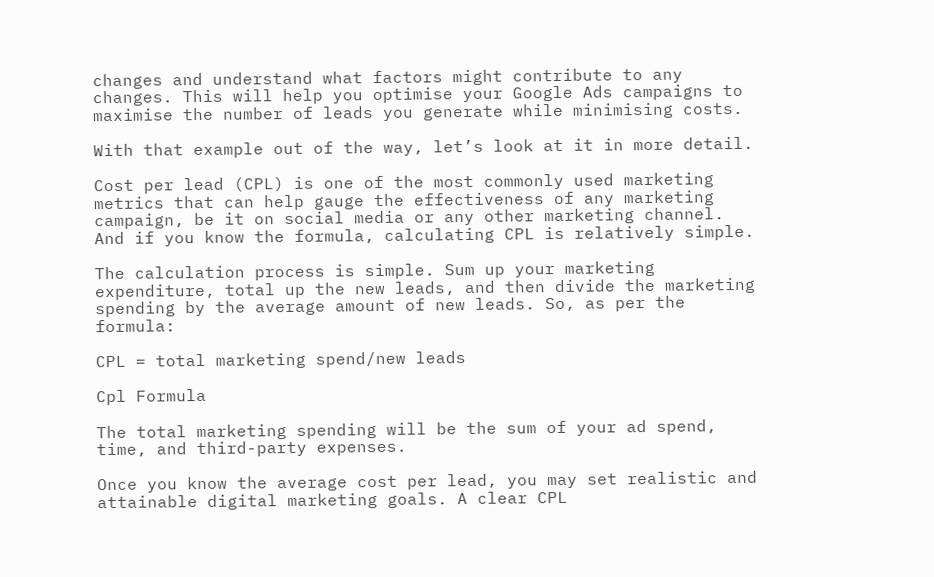changes and understand what factors might contribute to any changes. This will help you optimise your Google Ads campaigns to maximise the number of leads you generate while minimising costs.

With that example out of the way, let’s look at it in more detail.

Cost per lead (CPL) is one of the most commonly used marketing metrics that can help gauge the effectiveness of any marketing campaign, be it on social media or any other marketing channel. And if you know the formula, calculating CPL is relatively simple.

The calculation process is simple. Sum up your marketing expenditure, total up the new leads, and then divide the marketing spending by the average amount of new leads. So, as per the formula:

CPL = total marketing spend/new leads

Cpl Formula

The total marketing spending will be the sum of your ad spend, time, and third-party expenses.

Once you know the average cost per lead, you may set realistic and attainable digital marketing goals. A clear CPL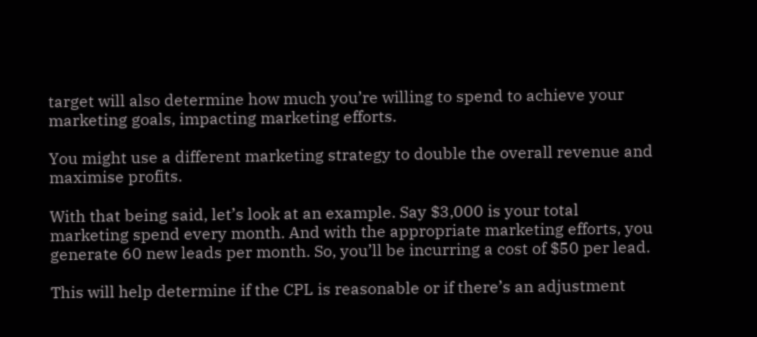target will also determine how much you’re willing to spend to achieve your marketing goals, impacting marketing efforts.

You might use a different marketing strategy to double the overall revenue and maximise profits.

With that being said, let’s look at an example. Say $3,000 is your total marketing spend every month. And with the appropriate marketing efforts, you generate 60 new leads per month. So, you’ll be incurring a cost of $50 per lead.

This will help determine if the CPL is reasonable or if there’s an adjustment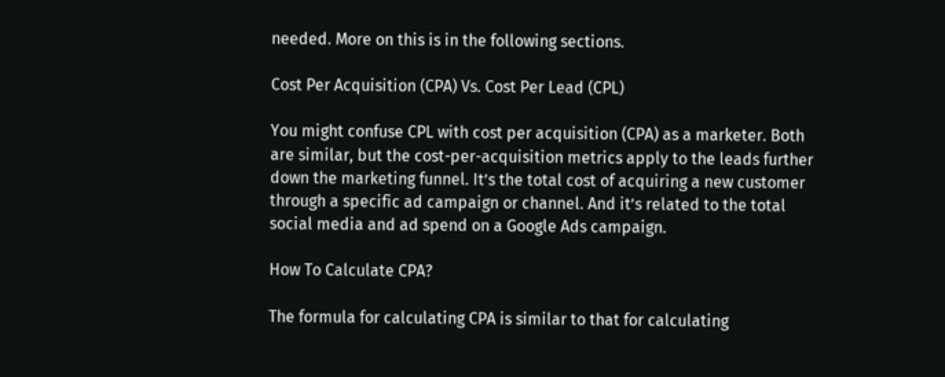needed. More on this is in the following sections.

Cost Per Acquisition (CPA) Vs. Cost Per Lead (CPL)

You might confuse CPL with cost per acquisition (CPA) as a marketer. Both are similar, but the cost-per-acquisition metrics apply to the leads further down the marketing funnel. It’s the total cost of acquiring a new customer through a specific ad campaign or channel. And it’s related to the total social media and ad spend on a Google Ads campaign.

How To Calculate CPA?

The formula for calculating CPA is similar to that for calculating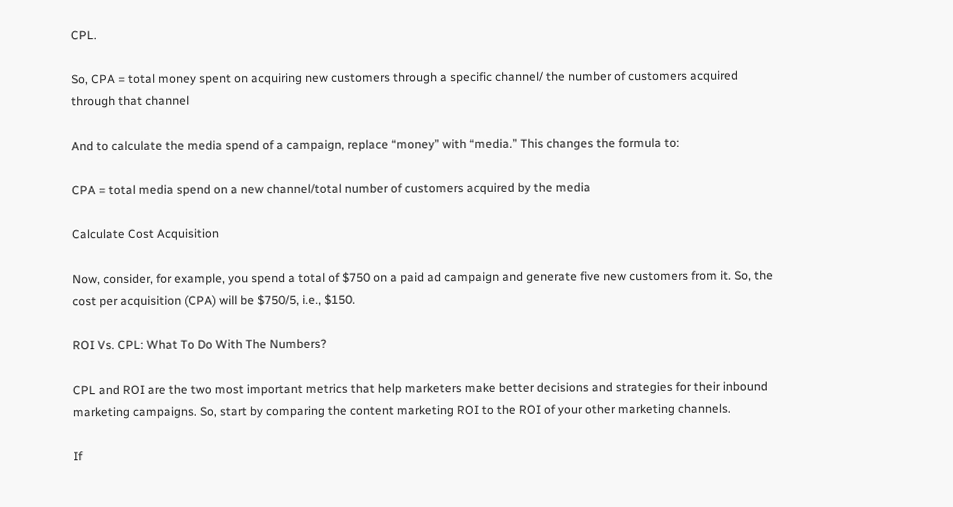CPL.

So, CPA = total money spent on acquiring new customers through a specific channel/ the number of customers acquired through that channel

And to calculate the media spend of a campaign, replace “money” with “media.” This changes the formula to:

CPA = total media spend on a new channel/total number of customers acquired by the media

Calculate Cost Acquisition

Now, consider, for example, you spend a total of $750 on a paid ad campaign and generate five new customers from it. So, the cost per acquisition (CPA) will be $750/5, i.e., $150.

ROI Vs. CPL: What To Do With The Numbers?

CPL and ROI are the two most important metrics that help marketers make better decisions and strategies for their inbound marketing campaigns. So, start by comparing the content marketing ROI to the ROI of your other marketing channels.

If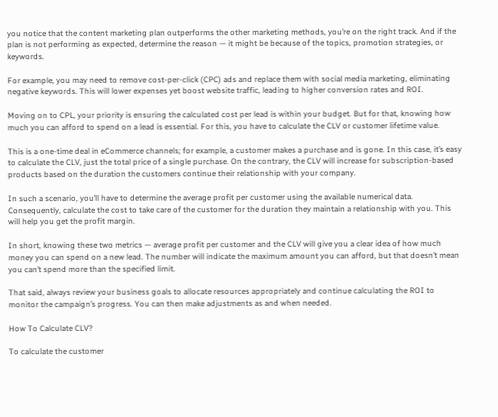you notice that the content marketing plan outperforms the other marketing methods, you’re on the right track. And if the plan is not performing as expected, determine the reason — it might be because of the topics, promotion strategies, or keywords.

For example, you may need to remove cost-per-click (CPC) ads and replace them with social media marketing, eliminating negative keywords. This will lower expenses yet boost website traffic, leading to higher conversion rates and ROI.

Moving on to CPL, your priority is ensuring the calculated cost per lead is within your budget. But for that, knowing how much you can afford to spend on a lead is essential. For this, you have to calculate the CLV or customer lifetime value.

This is a one-time deal in eCommerce channels; for example, a customer makes a purchase and is gone. In this case, it’s easy to calculate the CLV, just the total price of a single purchase. On the contrary, the CLV will increase for subscription-based products based on the duration the customers continue their relationship with your company.

In such a scenario, you’ll have to determine the average profit per customer using the available numerical data. Consequently, calculate the cost to take care of the customer for the duration they maintain a relationship with you. This will help you get the profit margin.

In short, knowing these two metrics — average profit per customer and the CLV will give you a clear idea of how much money you can spend on a new lead. The number will indicate the maximum amount you can afford, but that doesn’t mean you can’t spend more than the specified limit.

That said, always review your business goals to allocate resources appropriately and continue calculating the ROI to monitor the campaign’s progress. You can then make adjustments as and when needed.

How To Calculate CLV?

To calculate the customer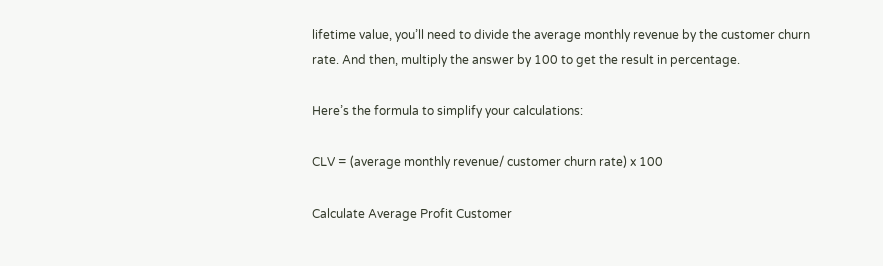lifetime value, you’ll need to divide the average monthly revenue by the customer churn rate. And then, multiply the answer by 100 to get the result in percentage.

Here’s the formula to simplify your calculations:

CLV = (average monthly revenue/ customer churn rate) x 100

Calculate Average Profit Customer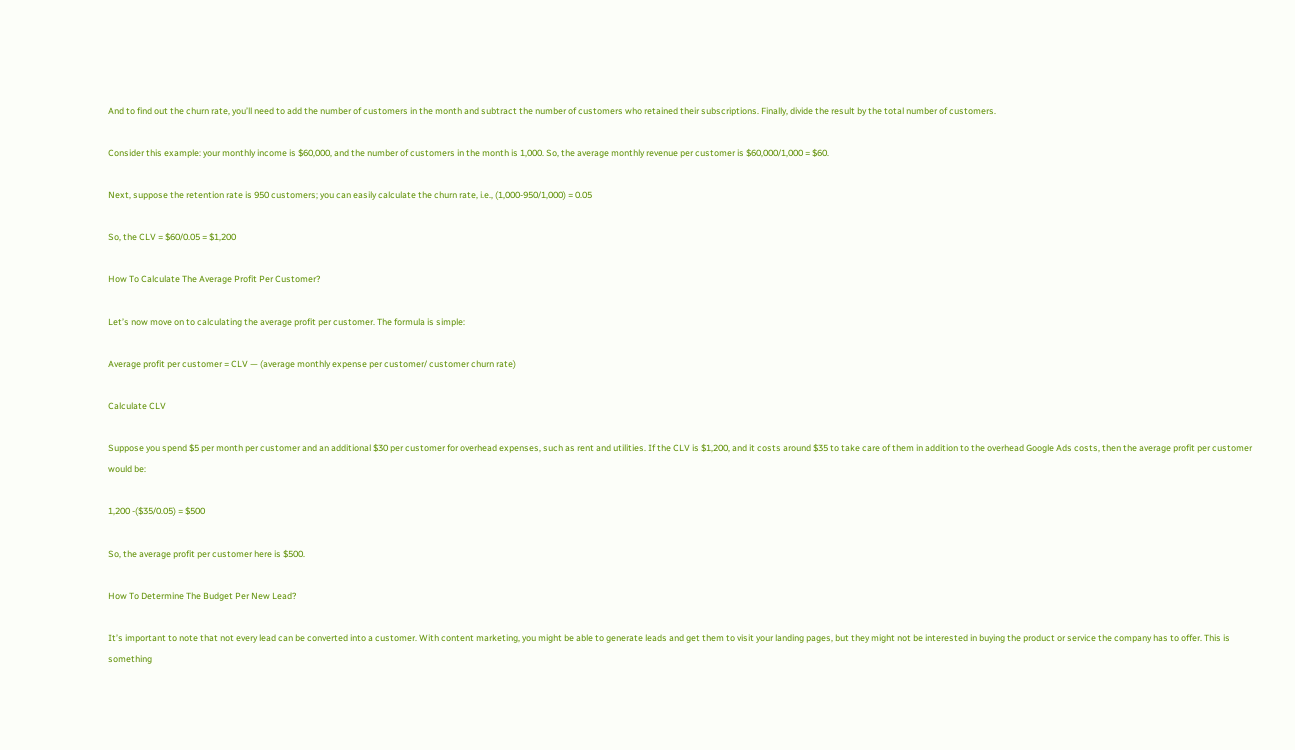And to find out the churn rate, you’ll need to add the number of customers in the month and subtract the number of customers who retained their subscriptions. Finally, divide the result by the total number of customers.

Consider this example: your monthly income is $60,000, and the number of customers in the month is 1,000. So, the average monthly revenue per customer is $60,000/1,000 = $60.

Next, suppose the retention rate is 950 customers; you can easily calculate the churn rate, i.e., (1,000-950/1,000) = 0.05

So, the CLV = $60/0.05 = $1,200

How To Calculate The Average Profit Per Customer?

Let’s now move on to calculating the average profit per customer. The formula is simple:

Average profit per customer = CLV — (average monthly expense per customer/ customer churn rate)

Calculate CLV

Suppose you spend $5 per month per customer and an additional $30 per customer for overhead expenses, such as rent and utilities. If the CLV is $1,200, and it costs around $35 to take care of them in addition to the overhead Google Ads costs, then the average profit per customer would be:

1,200 -($35/0.05) = $500

So, the average profit per customer here is $500.

How To Determine The Budget Per New Lead?

It’s important to note that not every lead can be converted into a customer. With content marketing, you might be able to generate leads and get them to visit your landing pages, but they might not be interested in buying the product or service the company has to offer. This is something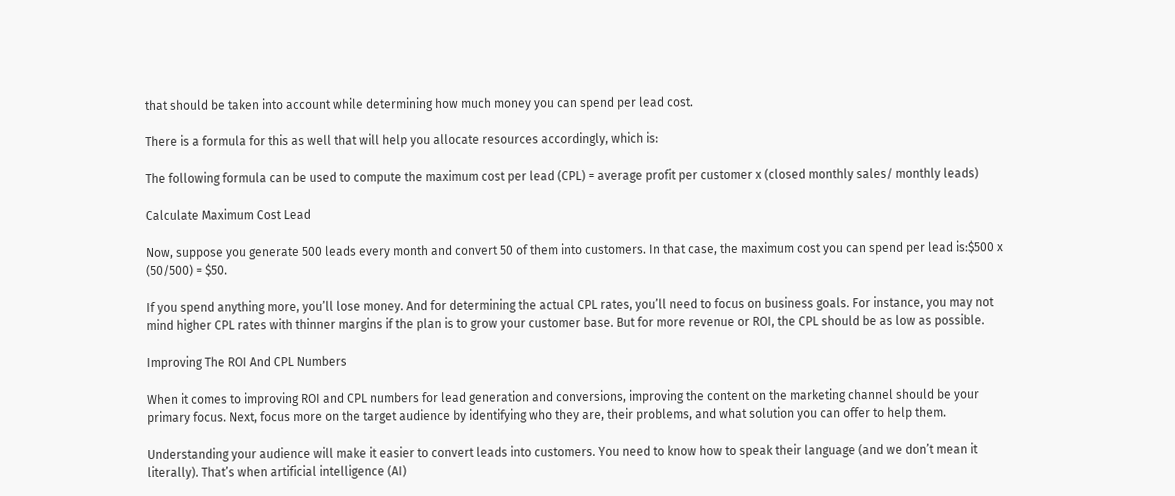that should be taken into account while determining how much money you can spend per lead cost.

There is a formula for this as well that will help you allocate resources accordingly, which is:

The following formula can be used to compute the maximum cost per lead (CPL) = average profit per customer x (closed monthly sales/ monthly leads)

Calculate Maximum Cost Lead

Now, suppose you generate 500 leads every month and convert 50 of them into customers. In that case, the maximum cost you can spend per lead is:$500 x (50/500) = $50.

If you spend anything more, you’ll lose money. And for determining the actual CPL rates, you’ll need to focus on business goals. For instance, you may not mind higher CPL rates with thinner margins if the plan is to grow your customer base. But for more revenue or ROI, the CPL should be as low as possible.

Improving The ROI And CPL Numbers

When it comes to improving ROI and CPL numbers for lead generation and conversions, improving the content on the marketing channel should be your primary focus. Next, focus more on the target audience by identifying who they are, their problems, and what solution you can offer to help them.

Understanding your audience will make it easier to convert leads into customers. You need to know how to speak their language (and we don’t mean it literally). That’s when artificial intelligence (AI)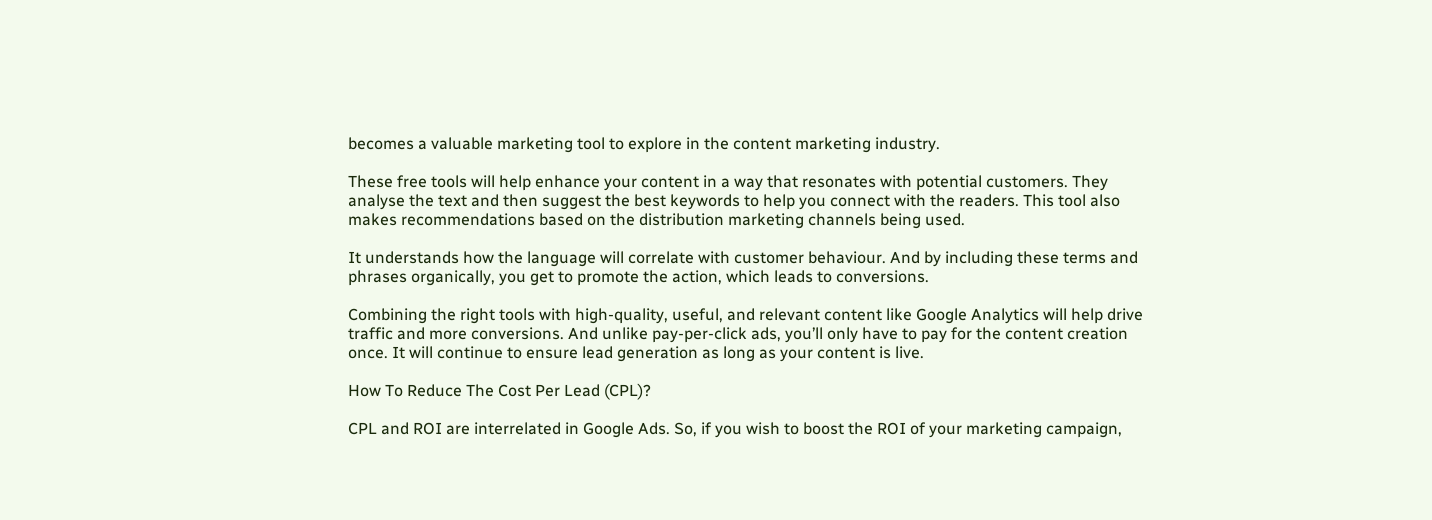becomes a valuable marketing tool to explore in the content marketing industry.

These free tools will help enhance your content in a way that resonates with potential customers. They analyse the text and then suggest the best keywords to help you connect with the readers. This tool also makes recommendations based on the distribution marketing channels being used.

It understands how the language will correlate with customer behaviour. And by including these terms and phrases organically, you get to promote the action, which leads to conversions.

Combining the right tools with high-quality, useful, and relevant content like Google Analytics will help drive traffic and more conversions. And unlike pay-per-click ads, you’ll only have to pay for the content creation once. It will continue to ensure lead generation as long as your content is live.

How To Reduce The Cost Per Lead (CPL)?

CPL and ROI are interrelated in Google Ads. So, if you wish to boost the ROI of your marketing campaign,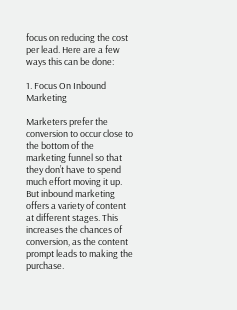focus on reducing the cost per lead. Here are a few ways this can be done:

1. Focus On Inbound Marketing

Marketers prefer the conversion to occur close to the bottom of the marketing funnel so that they don’t have to spend much effort moving it up. But inbound marketing offers a variety of content at different stages. This increases the chances of conversion, as the content prompt leads to making the purchase.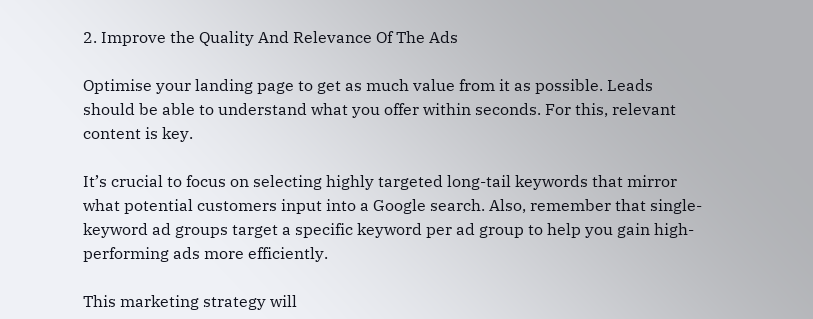2. Improve the Quality And Relevance Of The Ads

Optimise your landing page to get as much value from it as possible. Leads should be able to understand what you offer within seconds. For this, relevant content is key.

It’s crucial to focus on selecting highly targeted long-tail keywords that mirror what potential customers input into a Google search. Also, remember that single-keyword ad groups target a specific keyword per ad group to help you gain high-performing ads more efficiently.

This marketing strategy will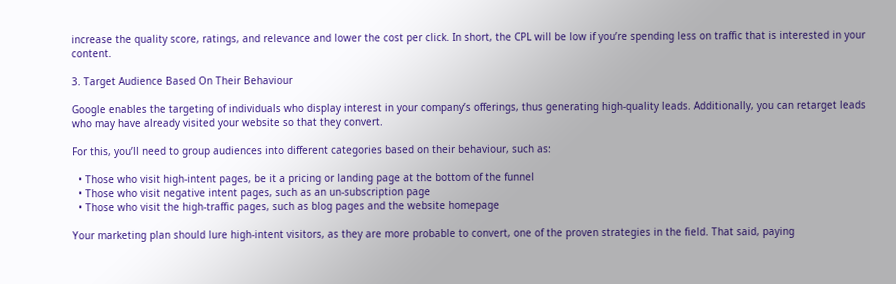increase the quality score, ratings, and relevance and lower the cost per click. In short, the CPL will be low if you’re spending less on traffic that is interested in your content.

3. Target Audience Based On Their Behaviour

Google enables the targeting of individuals who display interest in your company’s offerings, thus generating high-quality leads. Additionally, you can retarget leads who may have already visited your website so that they convert.

For this, you’ll need to group audiences into different categories based on their behaviour, such as:

  • Those who visit high-intent pages, be it a pricing or landing page at the bottom of the funnel
  • Those who visit negative intent pages, such as an un-subscription page
  • Those who visit the high-traffic pages, such as blog pages and the website homepage

Your marketing plan should lure high-intent visitors, as they are more probable to convert, one of the proven strategies in the field. That said, paying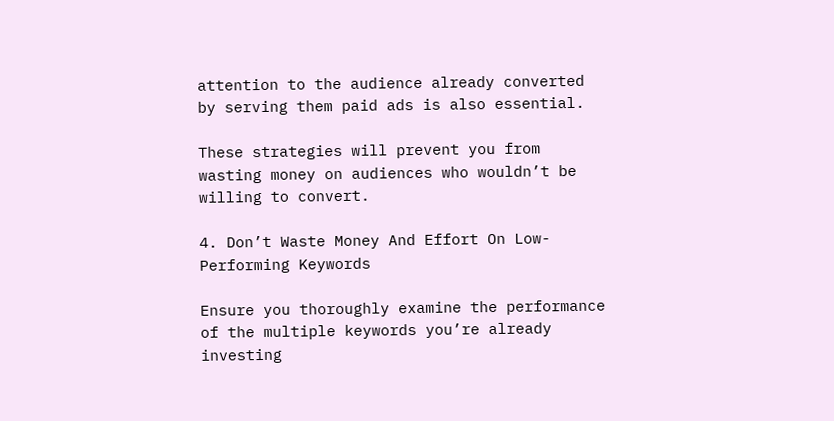attention to the audience already converted by serving them paid ads is also essential.

These strategies will prevent you from wasting money on audiences who wouldn’t be willing to convert.

4. Don’t Waste Money And Effort On Low-Performing Keywords

Ensure you thoroughly examine the performance of the multiple keywords you’re already investing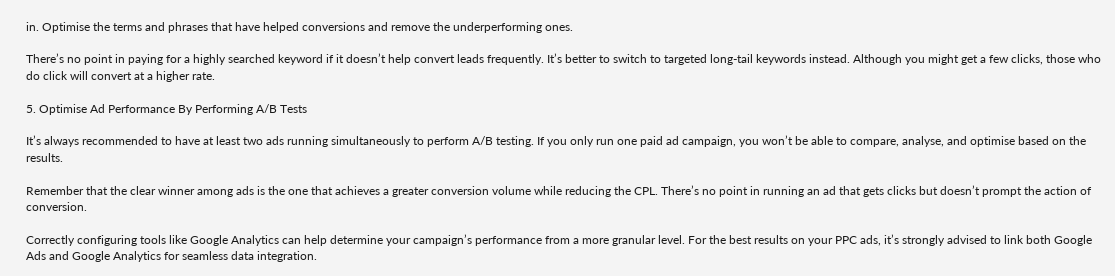in. Optimise the terms and phrases that have helped conversions and remove the underperforming ones.

There’s no point in paying for a highly searched keyword if it doesn’t help convert leads frequently. It’s better to switch to targeted long-tail keywords instead. Although you might get a few clicks, those who do click will convert at a higher rate.

5. Optimise Ad Performance By Performing A/B Tests

It’s always recommended to have at least two ads running simultaneously to perform A/B testing. If you only run one paid ad campaign, you won’t be able to compare, analyse, and optimise based on the results.

Remember that the clear winner among ads is the one that achieves a greater conversion volume while reducing the CPL. There’s no point in running an ad that gets clicks but doesn’t prompt the action of conversion.

Correctly configuring tools like Google Analytics can help determine your campaign’s performance from a more granular level. For the best results on your PPC ads, it’s strongly advised to link both Google Ads and Google Analytics for seamless data integration.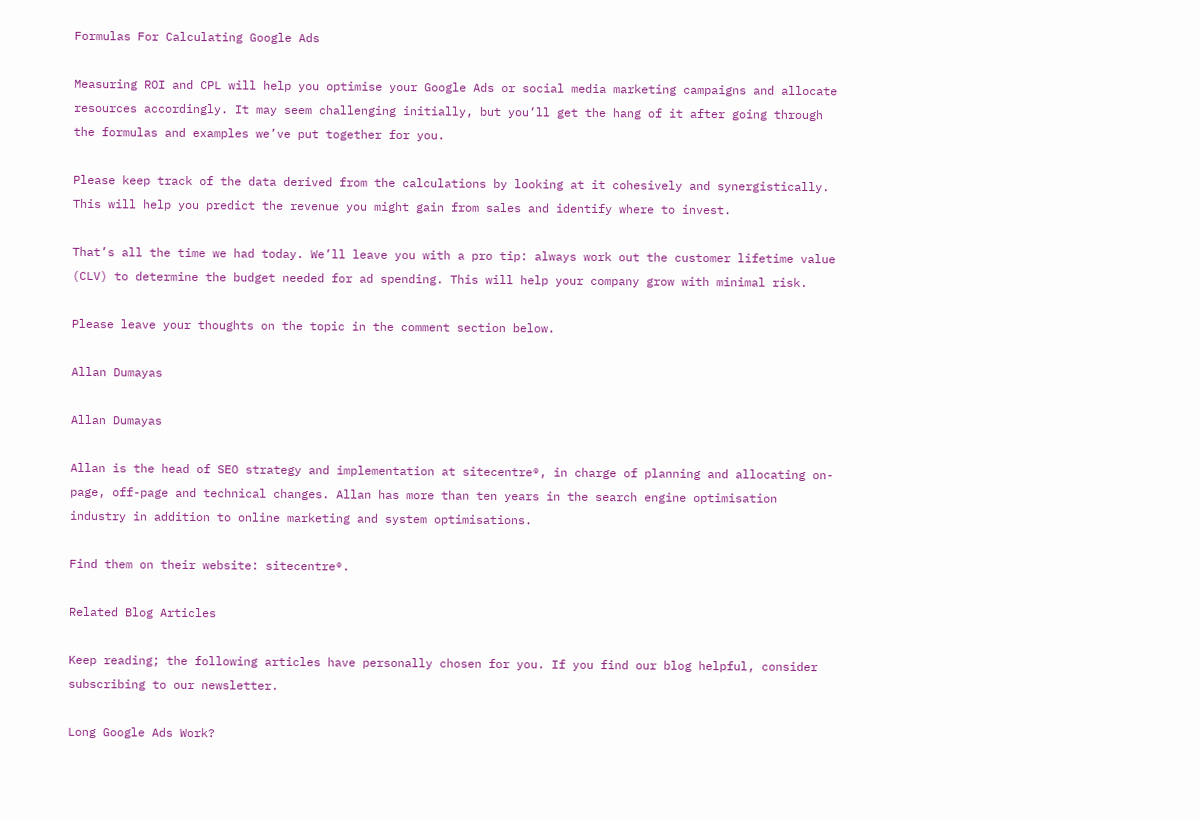Formulas For Calculating Google Ads

Measuring ROI and CPL will help you optimise your Google Ads or social media marketing campaigns and allocate resources accordingly. It may seem challenging initially, but you’ll get the hang of it after going through the formulas and examples we’ve put together for you.

Please keep track of the data derived from the calculations by looking at it cohesively and synergistically. This will help you predict the revenue you might gain from sales and identify where to invest.

That’s all the time we had today. We’ll leave you with a pro tip: always work out the customer lifetime value (CLV) to determine the budget needed for ad spending. This will help your company grow with minimal risk.

Please leave your thoughts on the topic in the comment section below.

Allan Dumayas

Allan Dumayas

Allan is the head of SEO strategy and implementation at sitecentre®, in charge of planning and allocating on-page, off-page and technical changes. Allan has more than ten years in the search engine optimisation industry in addition to online marketing and system optimisations.

Find them on their website: sitecentre®.

Related Blog Articles

Keep reading; the following articles have personally chosen for you. If you find our blog helpful, consider subscribing to our newsletter.

Long Google Ads Work?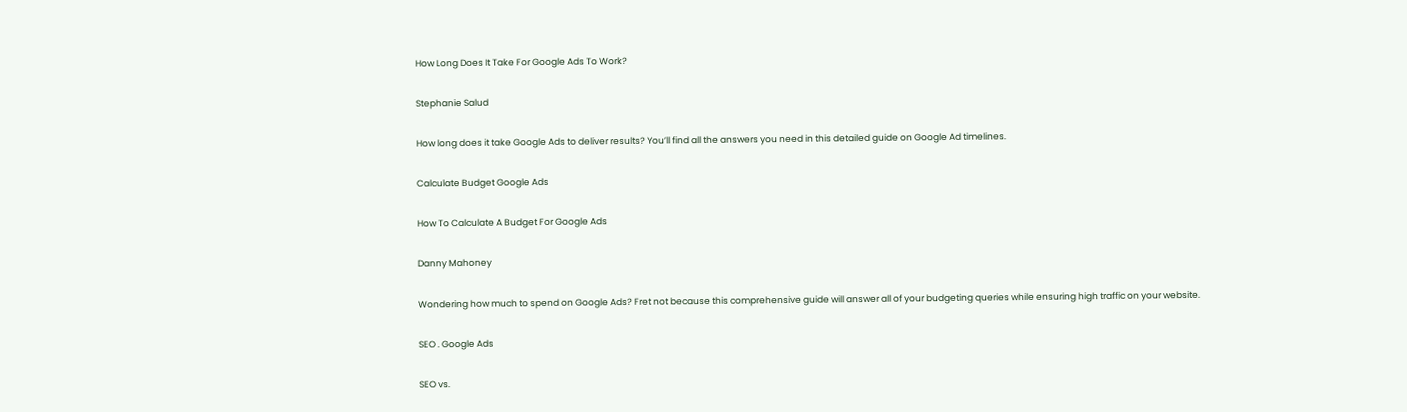How Long Does It Take For Google Ads To Work?

Stephanie Salud

How long does it take Google Ads to deliver results? You’ll find all the answers you need in this detailed guide on Google Ad timelines.

Calculate Budget Google Ads

How To Calculate A Budget For Google Ads

Danny Mahoney

Wondering how much to spend on Google Ads? Fret not because this comprehensive guide will answer all of your budgeting queries while ensuring high traffic on your website.

SEO . Google Ads

SEO vs.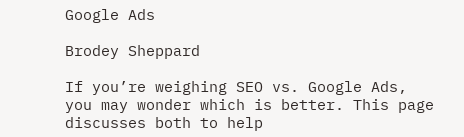Google Ads

Brodey Sheppard

If you’re weighing SEO vs. Google Ads, you may wonder which is better. This page discusses both to help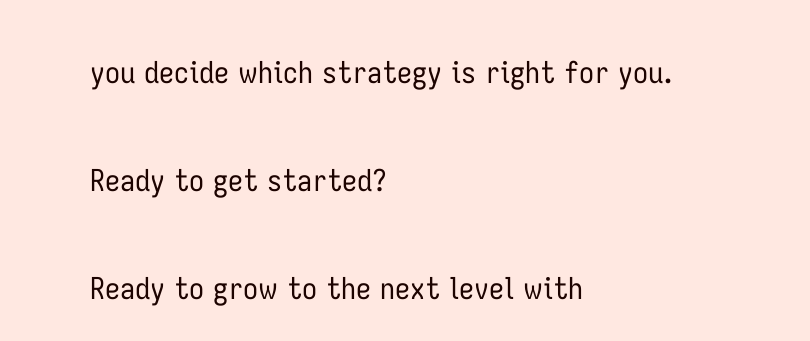you decide which strategy is right for you.

Ready to get started?

Ready to grow to the next level with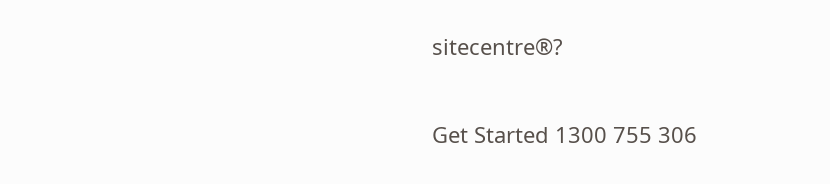sitecentre®?

Get Started 1300 755 306